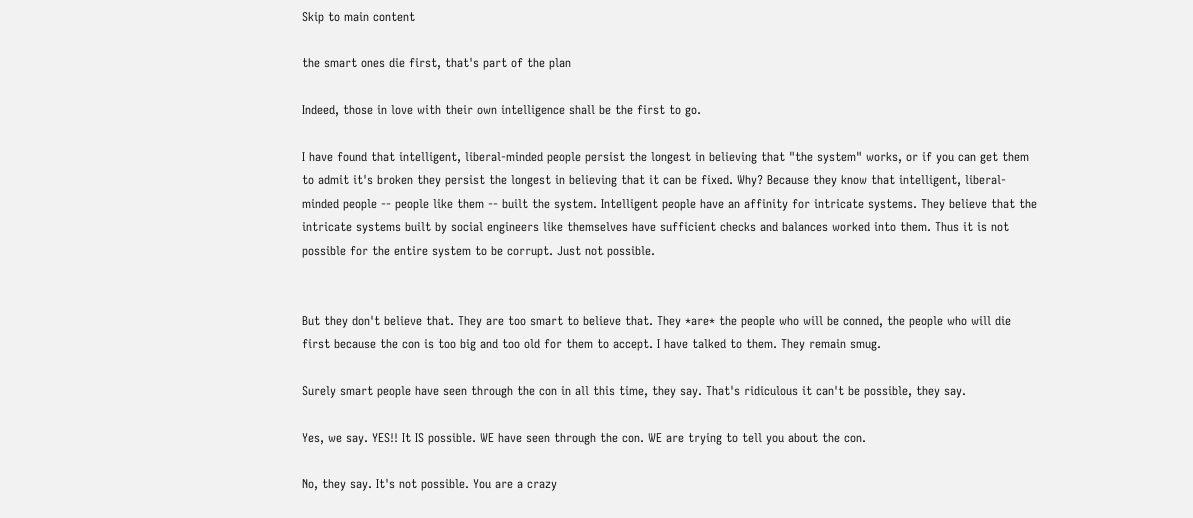Skip to main content

the smart ones die first, that's part of the plan

Indeed, those in love with their own intelligence shall be the first to go.

I have found that intelligent, liberal-minded people persist the longest in believing that "the system" works, or if you can get them to admit it's broken they persist the longest in believing that it can be fixed. Why? Because they know that intelligent, liberal-minded people -- people like them -- built the system. Intelligent people have an affinity for intricate systems. They believe that the intricate systems built by social engineers like themselves have sufficient checks and balances worked into them. Thus it is not possible for the entire system to be corrupt. Just not possible.


But they don't believe that. They are too smart to believe that. They *are* the people who will be conned, the people who will die first because the con is too big and too old for them to accept. I have talked to them. They remain smug.

Surely smart people have seen through the con in all this time, they say. That's ridiculous it can't be possible, they say.

Yes, we say. YES!! It IS possible. WE have seen through the con. WE are trying to tell you about the con.

No, they say. It's not possible. You are a crazy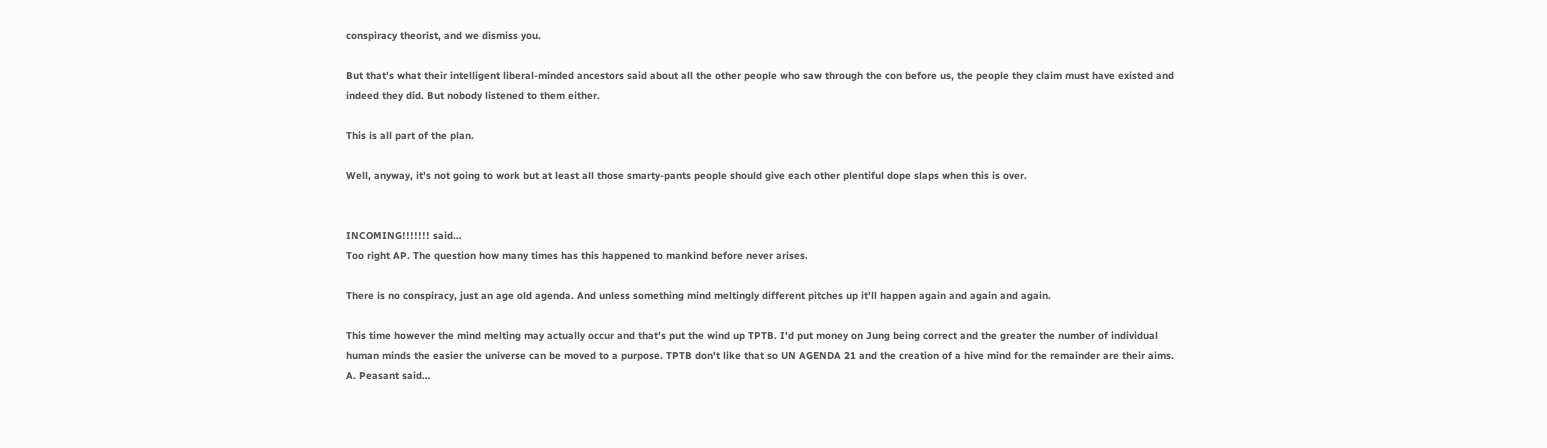conspiracy theorist, and we dismiss you.

But that's what their intelligent liberal-minded ancestors said about all the other people who saw through the con before us, the people they claim must have existed and indeed they did. But nobody listened to them either.

This is all part of the plan.

Well, anyway, it's not going to work but at least all those smarty-pants people should give each other plentiful dope slaps when this is over.


INCOMING!!!!!!! said…
Too right AP. The question how many times has this happened to mankind before never arises.

There is no conspiracy, just an age old agenda. And unless something mind meltingly different pitches up it'll happen again and again and again.

This time however the mind melting may actually occur and that's put the wind up TPTB. I'd put money on Jung being correct and the greater the number of individual human minds the easier the universe can be moved to a purpose. TPTB don't like that so UN AGENDA 21 and the creation of a hive mind for the remainder are their aims.
A. Peasant said…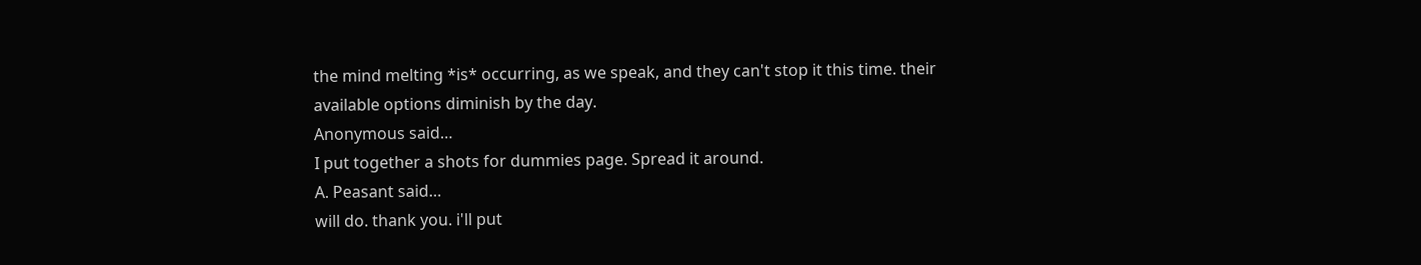the mind melting *is* occurring, as we speak, and they can't stop it this time. their available options diminish by the day.
Anonymous said…
I put together a shots for dummies page. Spread it around.
A. Peasant said…
will do. thank you. i'll put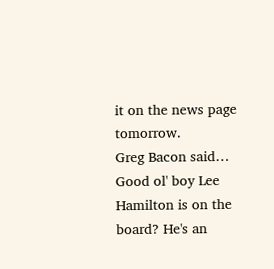it on the news page tomorrow.
Greg Bacon said…
Good ol' boy Lee Hamilton is on the board? He's an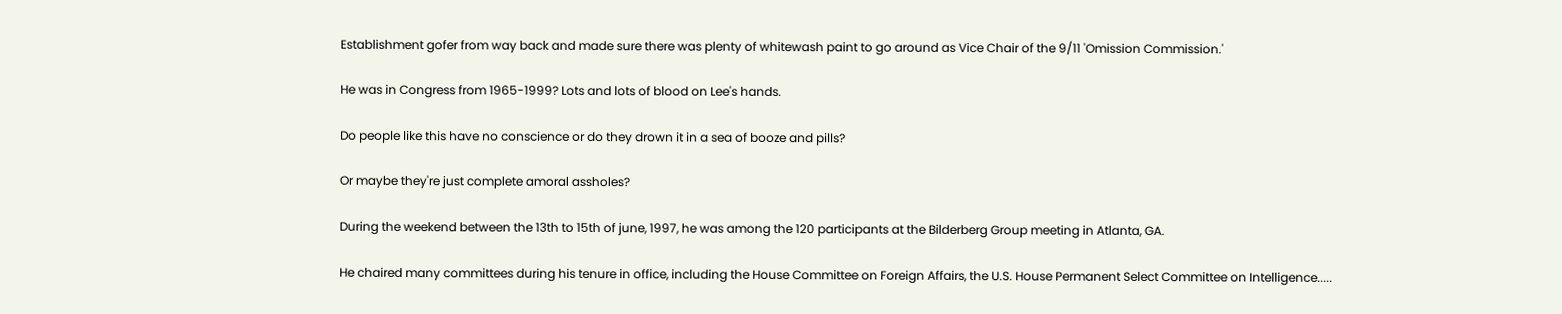Establishment gofer from way back and made sure there was plenty of whitewash paint to go around as Vice Chair of the 9/11 'Omission Commission.'

He was in Congress from 1965-1999? Lots and lots of blood on Lee's hands.

Do people like this have no conscience or do they drown it in a sea of booze and pills?

Or maybe they're just complete amoral assholes?

During the weekend between the 13th to 15th of june, 1997, he was among the 120 participants at the Bilderberg Group meeting in Atlanta, GA.

He chaired many committees during his tenure in office, including the House Committee on Foreign Affairs, the U.S. House Permanent Select Committee on Intelligence.....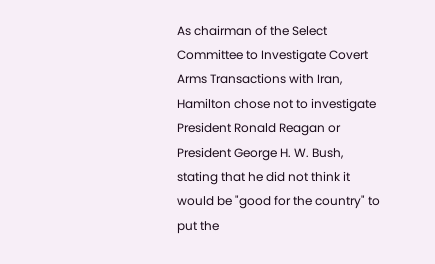As chairman of the Select Committee to Investigate Covert Arms Transactions with Iran, Hamilton chose not to investigate President Ronald Reagan or President George H. W. Bush, stating that he did not think it would be "good for the country" to put the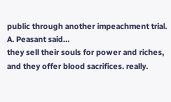public through another impeachment trial.
A. Peasant said…
they sell their souls for power and riches, and they offer blood sacrifices. really.